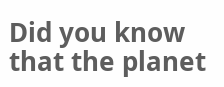Did you know that the planet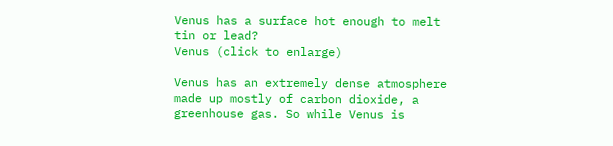Venus has a surface hot enough to melt tin or lead?
Venus (click to enlarge)

Venus has an extremely dense atmosphere made up mostly of carbon dioxide, a greenhouse gas. So while Venus is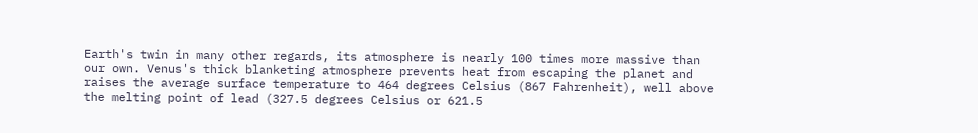Earth's twin in many other regards, its atmosphere is nearly 100 times more massive than our own. Venus's thick blanketing atmosphere prevents heat from escaping the planet and raises the average surface temperature to 464 degrees Celsius (867 Fahrenheit), well above the melting point of lead (327.5 degrees Celsius or 621.5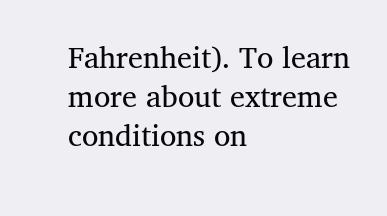Fahrenheit). To learn more about extreme conditions on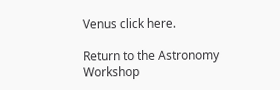Venus click here.

Return to the Astronomy Workshop